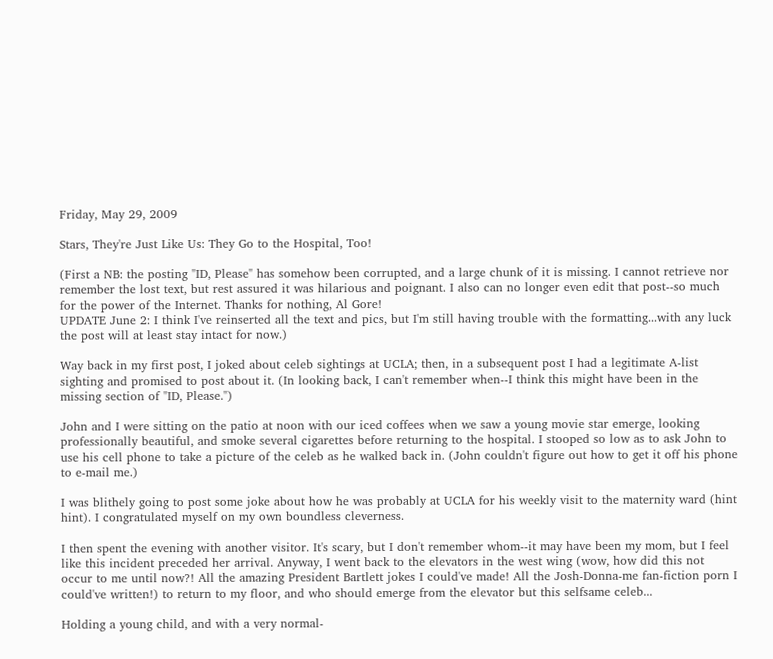Friday, May 29, 2009

Stars, They're Just Like Us: They Go to the Hospital, Too!

(First a NB: the posting "ID, Please" has somehow been corrupted, and a large chunk of it is missing. I cannot retrieve nor remember the lost text, but rest assured it was hilarious and poignant. I also can no longer even edit that post--so much for the power of the Internet. Thanks for nothing, Al Gore!
UPDATE June 2: I think I've reinserted all the text and pics, but I'm still having trouble with the formatting...with any luck the post will at least stay intact for now.)

Way back in my first post, I joked about celeb sightings at UCLA; then, in a subsequent post I had a legitimate A-list sighting and promised to post about it. (In looking back, I can't remember when--I think this might have been in the missing section of "ID, Please.")

John and I were sitting on the patio at noon with our iced coffees when we saw a young movie star emerge, looking professionally beautiful, and smoke several cigarettes before returning to the hospital. I stooped so low as to ask John to use his cell phone to take a picture of the celeb as he walked back in. (John couldn't figure out how to get it off his phone to e-mail me.)

I was blithely going to post some joke about how he was probably at UCLA for his weekly visit to the maternity ward (hint hint). I congratulated myself on my own boundless cleverness.

I then spent the evening with another visitor. It's scary, but I don't remember whom--it may have been my mom, but I feel like this incident preceded her arrival. Anyway, I went back to the elevators in the west wing (wow, how did this not occur to me until now?! All the amazing President Bartlett jokes I could've made! All the Josh-Donna-me fan-fiction porn I could've written!) to return to my floor, and who should emerge from the elevator but this selfsame celeb...

Holding a young child, and with a very normal-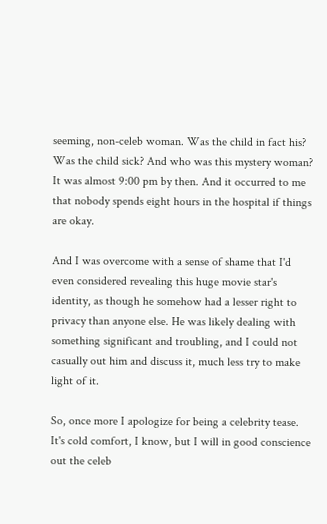seeming, non-celeb woman. Was the child in fact his? Was the child sick? And who was this mystery woman? It was almost 9:00 pm by then. And it occurred to me that nobody spends eight hours in the hospital if things are okay.

And I was overcome with a sense of shame that I'd even considered revealing this huge movie star's identity, as though he somehow had a lesser right to privacy than anyone else. He was likely dealing with something significant and troubling, and I could not casually out him and discuss it, much less try to make light of it.

So, once more I apologize for being a celebrity tease. It's cold comfort, I know, but I will in good conscience out the celeb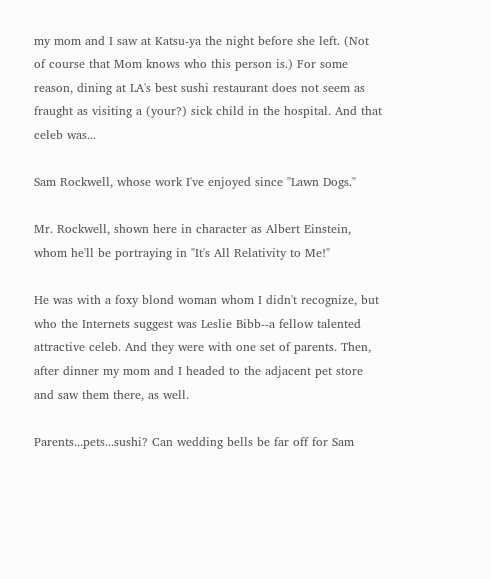my mom and I saw at Katsu-ya the night before she left. (Not of course that Mom knows who this person is.) For some reason, dining at LA's best sushi restaurant does not seem as fraught as visiting a (your?) sick child in the hospital. And that celeb was...

Sam Rockwell, whose work I've enjoyed since "Lawn Dogs."

Mr. Rockwell, shown here in character as Albert Einstein, whom he'll be portraying in "It's All Relativity to Me!"

He was with a foxy blond woman whom I didn't recognize, but who the Internets suggest was Leslie Bibb--a fellow talented attractive celeb. And they were with one set of parents. Then, after dinner my mom and I headed to the adjacent pet store and saw them there, as well.

Parents...pets...sushi? Can wedding bells be far off for Sam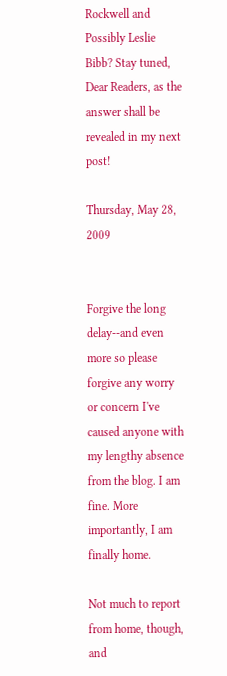Rockwell and Possibly Leslie Bibb? Stay tuned, Dear Readers, as the answer shall be revealed in my next post!

Thursday, May 28, 2009


Forgive the long delay--and even more so please forgive any worry or concern I've caused anyone with my lengthy absence from the blog. I am fine. More importantly, I am finally home.

Not much to report from home, though, and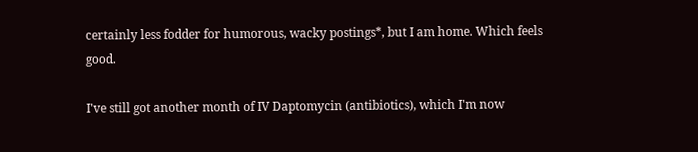certainly less fodder for humorous, wacky postings*, but I am home. Which feels good.

I've still got another month of IV Daptomycin (antibiotics), which I'm now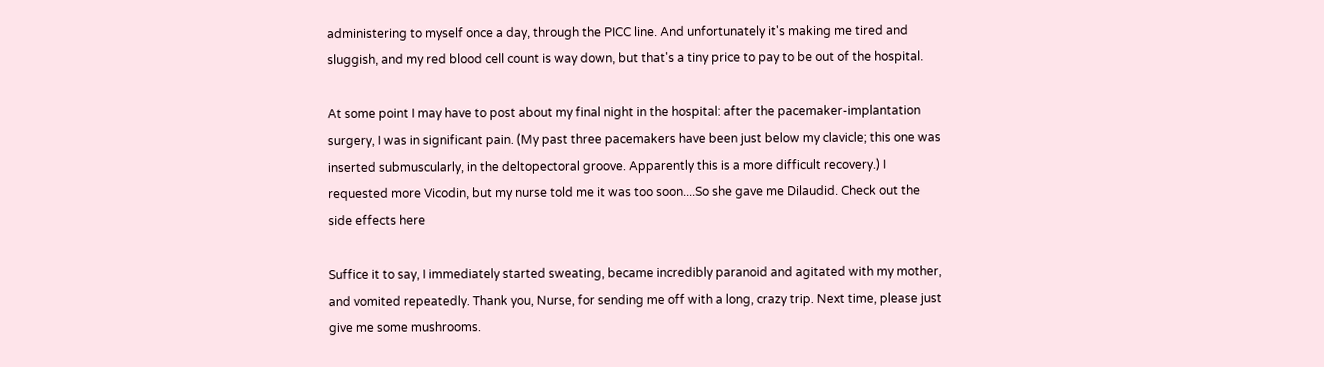administering to myself once a day, through the PICC line. And unfortunately it's making me tired and sluggish, and my red blood cell count is way down, but that's a tiny price to pay to be out of the hospital.

At some point I may have to post about my final night in the hospital: after the pacemaker-implantation surgery, I was in significant pain. (My past three pacemakers have been just below my clavicle; this one was inserted submuscularly, in the deltopectoral groove. Apparently this is a more difficult recovery.) I requested more Vicodin, but my nurse told me it was too soon....So she gave me Dilaudid. Check out the side effects here

Suffice it to say, I immediately started sweating, became incredibly paranoid and agitated with my mother, and vomited repeatedly. Thank you, Nurse, for sending me off with a long, crazy trip. Next time, please just give me some mushrooms.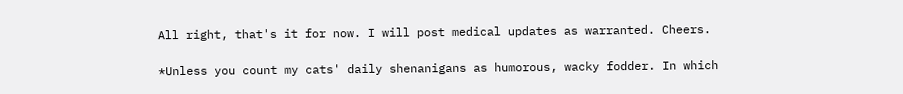All right, that's it for now. I will post medical updates as warranted. Cheers.

*Unless you count my cats' daily shenanigans as humorous, wacky fodder. In which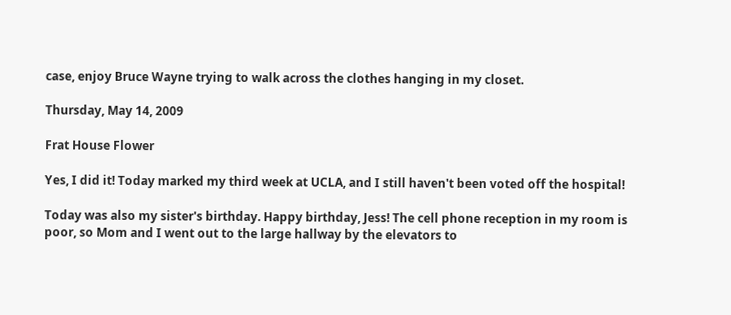case, enjoy Bruce Wayne trying to walk across the clothes hanging in my closet.

Thursday, May 14, 2009

Frat House Flower

Yes, I did it! Today marked my third week at UCLA, and I still haven't been voted off the hospital!

Today was also my sister's birthday. Happy birthday, Jess! The cell phone reception in my room is poor, so Mom and I went out to the large hallway by the elevators to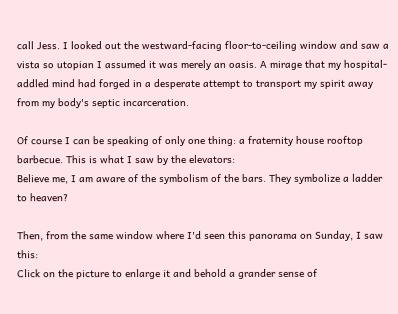call Jess. I looked out the westward-facing floor-to-ceiling window and saw a vista so utopian I assumed it was merely an oasis. A mirage that my hospital-addled mind had forged in a desperate attempt to transport my spirit away from my body's septic incarceration.

Of course I can be speaking of only one thing: a fraternity house rooftop barbecue. This is what I saw by the elevators:
Believe me, I am aware of the symbolism of the bars. They symbolize a ladder to heaven?

Then, from the same window where I'd seen this panorama on Sunday, I saw this:
Click on the picture to enlarge it and behold a grander sense of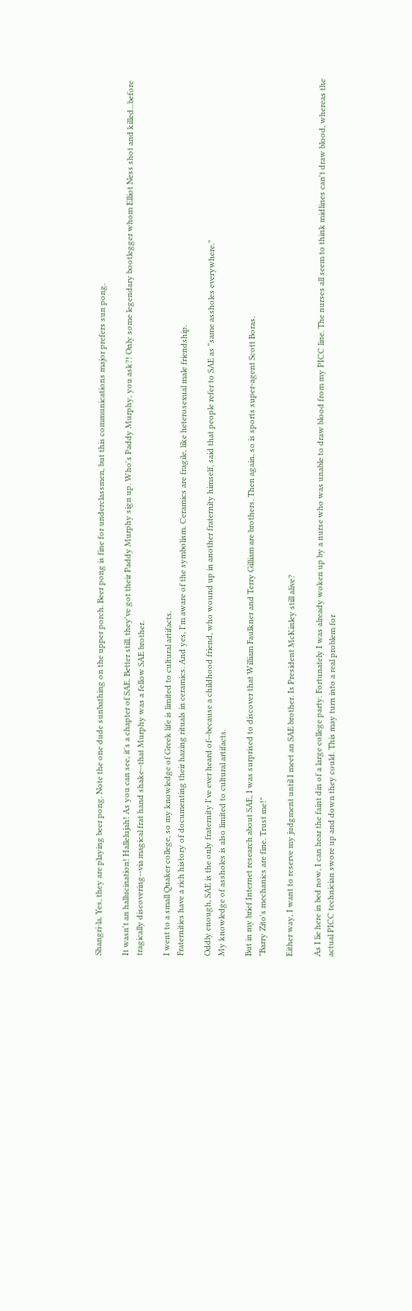Shangri-la. Yes, they are playing beer pong. Note the one dude sunbathing on the upper porch. Beer pong is fine for underclassmen, but this communications major prefers sun pong.

It wasn't an hallucination! Hallelujah! As you can see, it's a chapter of SAE. Better still, they've got their Paddy Murphy sign up. Who's Paddy Murphy, you ask?! Only some legendary bootlegger whom Elliot Ness shot and killed...before tragically discovering--via magical frat hand shake--that Murphy was a fellow SAE brother.

I went to a small Quaker college, so my knowledge of Greek life is limited to cultural artifacts.
Fraternities have a rich history of documenting their hazing rituals in ceramics. And yes, I'm aware of the symbolism. Ceramics are fragile, like heterosexual male friendship.

Oddly enough, SAE is the only fraternity I've ever heard of--because a childhood friend, who wound up in another fraternity himself, said that people refer to SAE as "same assholes everywhere."
My knowledge of assholes is also limited to cultural artifacts.

But in my brief Internet research about SAE, I was surprised to discover that William Faulkner and Terry Gilliam are brothers. Then again, so is sports super-agent Scott Boras.
"Barry Zito's mechanics are fine. Trust me!"

Either way, I want to reserve my judgment until I meet an SAE brother. Is President McKinley still alive?

As I lie here in bed now, I can hear the faint din of a large college party. Fortunately I was already woken up by a nurse who was unable to draw blood from my PICC line. The nurses all seem to think midlines can't draw blood, whereas the actual PICC technician swore up and down they could. This may turn into a real problem for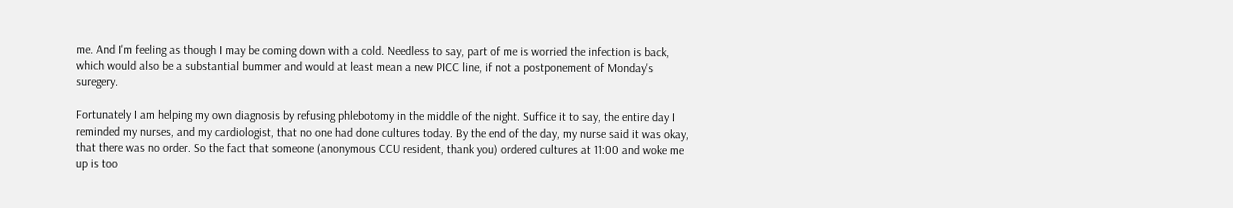me. And I'm feeling as though I may be coming down with a cold. Needless to say, part of me is worried the infection is back, which would also be a substantial bummer and would at least mean a new PICC line, if not a postponement of Monday's suregery.

Fortunately I am helping my own diagnosis by refusing phlebotomy in the middle of the night. Suffice it to say, the entire day I reminded my nurses, and my cardiologist, that no one had done cultures today. By the end of the day, my nurse said it was okay, that there was no order. So the fact that someone (anonymous CCU resident, thank you) ordered cultures at 11:00 and woke me up is too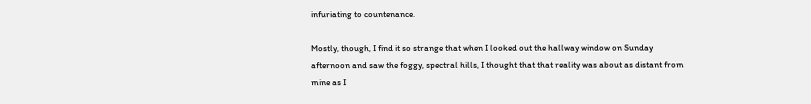infuriating to countenance.

Mostly, though, I find it so strange that when I looked out the hallway window on Sunday afternoon and saw the foggy, spectral hills, I thought that that reality was about as distant from mine as I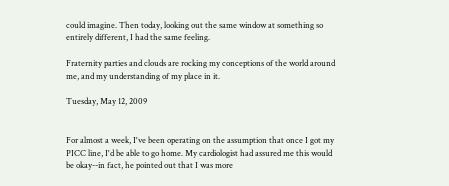could imagine. Then today, looking out the same window at something so entirely different, I had the same feeling.

Fraternity parties and clouds are rocking my conceptions of the world around me, and my understanding of my place in it.

Tuesday, May 12, 2009


For almost a week, I've been operating on the assumption that once I got my PICC line, I'd be able to go home. My cardiologist had assured me this would be okay--in fact, he pointed out that I was more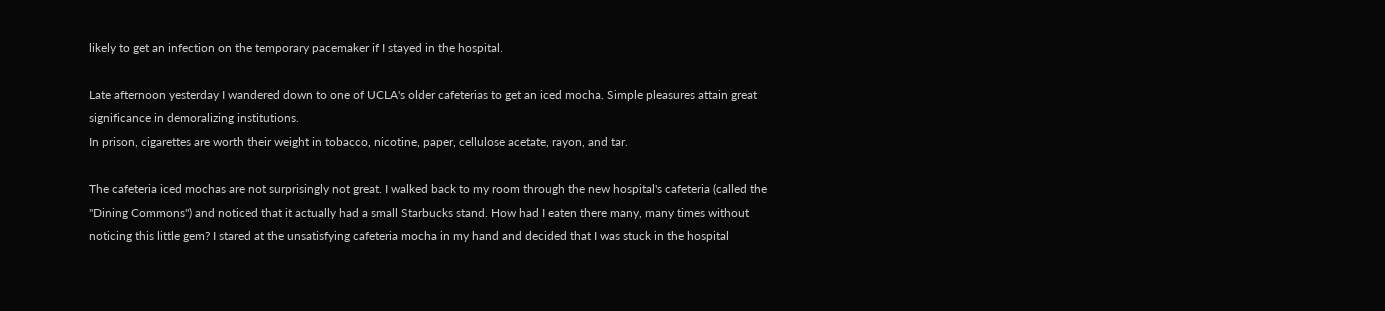likely to get an infection on the temporary pacemaker if I stayed in the hospital.

Late afternoon yesterday I wandered down to one of UCLA's older cafeterias to get an iced mocha. Simple pleasures attain great significance in demoralizing institutions.
In prison, cigarettes are worth their weight in tobacco, nicotine, paper, cellulose acetate, rayon, and tar.

The cafeteria iced mochas are not surprisingly not great. I walked back to my room through the new hospital's cafeteria (called the "Dining Commons") and noticed that it actually had a small Starbucks stand. How had I eaten there many, many times without noticing this little gem? I stared at the unsatisfying cafeteria mocha in my hand and decided that I was stuck in the hospital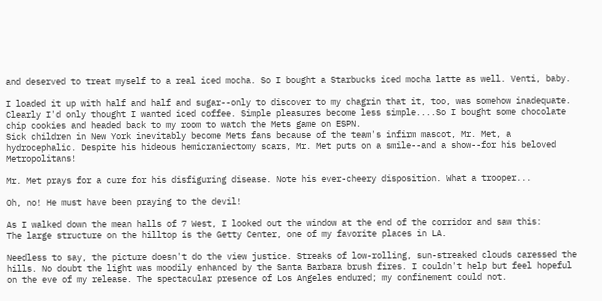and deserved to treat myself to a real iced mocha. So I bought a Starbucks iced mocha latte as well. Venti, baby.

I loaded it up with half and half and sugar--only to discover to my chagrin that it, too, was somehow inadequate. Clearly I'd only thought I wanted iced coffee. Simple pleasures become less simple....So I bought some chocolate chip cookies and headed back to my room to watch the Mets game on ESPN.
Sick children in New York inevitably become Mets fans because of the team's infirm mascot, Mr. Met, a hydrocephalic. Despite his hideous hemicraniectomy scars, Mr. Met puts on a smile--and a show--for his beloved Metropolitans!

Mr. Met prays for a cure for his disfiguring disease. Note his ever-cheery disposition. What a trooper...

Oh, no! He must have been praying to the devil!

As I walked down the mean halls of 7 West, I looked out the window at the end of the corridor and saw this:
The large structure on the hilltop is the Getty Center, one of my favorite places in LA.

Needless to say, the picture doesn't do the view justice. Streaks of low-rolling, sun-streaked clouds caressed the hills. No doubt the light was moodily enhanced by the Santa Barbara brush fires. I couldn't help but feel hopeful on the eve of my release. The spectacular presence of Los Angeles endured; my confinement could not.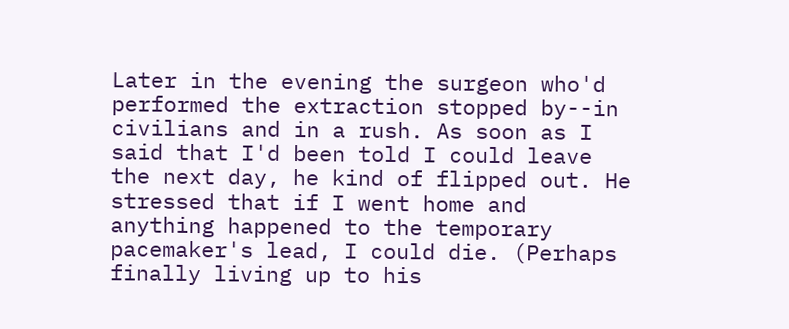Later in the evening the surgeon who'd performed the extraction stopped by--in civilians and in a rush. As soon as I said that I'd been told I could leave the next day, he kind of flipped out. He stressed that if I went home and anything happened to the temporary pacemaker's lead, I could die. (Perhaps finally living up to his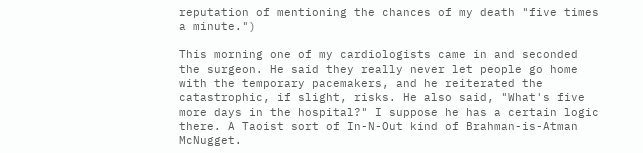reputation of mentioning the chances of my death "five times a minute.")

This morning one of my cardiologists came in and seconded the surgeon. He said they really never let people go home with the temporary pacemakers, and he reiterated the catastrophic, if slight, risks. He also said, "What's five more days in the hospital?" I suppose he has a certain logic there. A Taoist sort of In-N-Out kind of Brahman-is-Atman McNugget.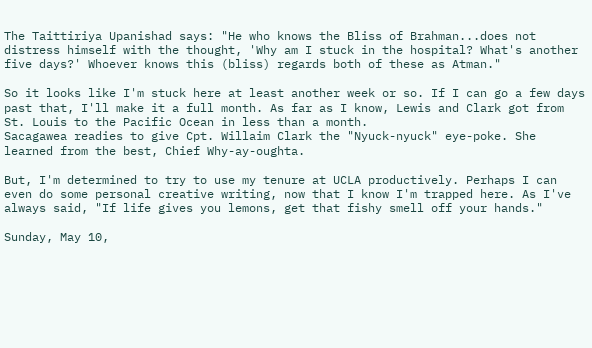The Taittiriya Upanishad says: "He who knows the Bliss of Brahman...does not distress himself with the thought, 'Why am I stuck in the hospital? What's another five days?' Whoever knows this (bliss) regards both of these as Atman."

So it looks like I'm stuck here at least another week or so. If I can go a few days past that, I'll make it a full month. As far as I know, Lewis and Clark got from St. Louis to the Pacific Ocean in less than a month.
Sacagawea readies to give Cpt. Willaim Clark the "Nyuck-nyuck" eye-poke. She learned from the best, Chief Why-ay-oughta.

But, I'm determined to try to use my tenure at UCLA productively. Perhaps I can even do some personal creative writing, now that I know I'm trapped here. As I've always said, "If life gives you lemons, get that fishy smell off your hands."

Sunday, May 10,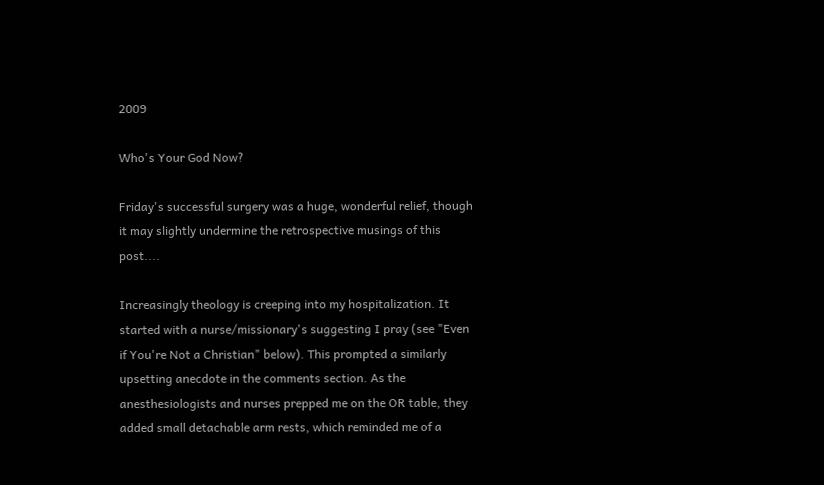2009

Who's Your God Now?

Friday's successful surgery was a huge, wonderful relief, though it may slightly undermine the retrospective musings of this post....

Increasingly theology is creeping into my hospitalization. It started with a nurse/missionary's suggesting I pray (see "Even if You're Not a Christian" below). This prompted a similarly upsetting anecdote in the comments section. As the anesthesiologists and nurses prepped me on the OR table, they added small detachable arm rests, which reminded me of a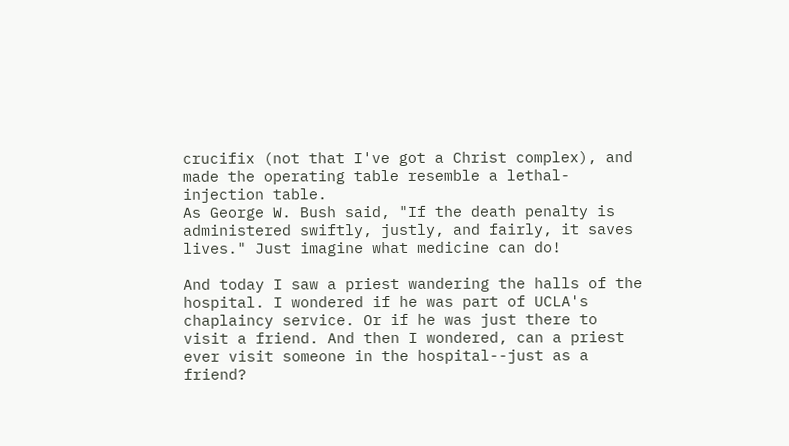crucifix (not that I've got a Christ complex), and made the operating table resemble a lethal-injection table.
As George W. Bush said, "If the death penalty is administered swiftly, justly, and fairly, it saves lives." Just imagine what medicine can do!

And today I saw a priest wandering the halls of the hospital. I wondered if he was part of UCLA's chaplaincy service. Or if he was just there to visit a friend. And then I wondered, can a priest ever visit someone in the hospital--just as a friend?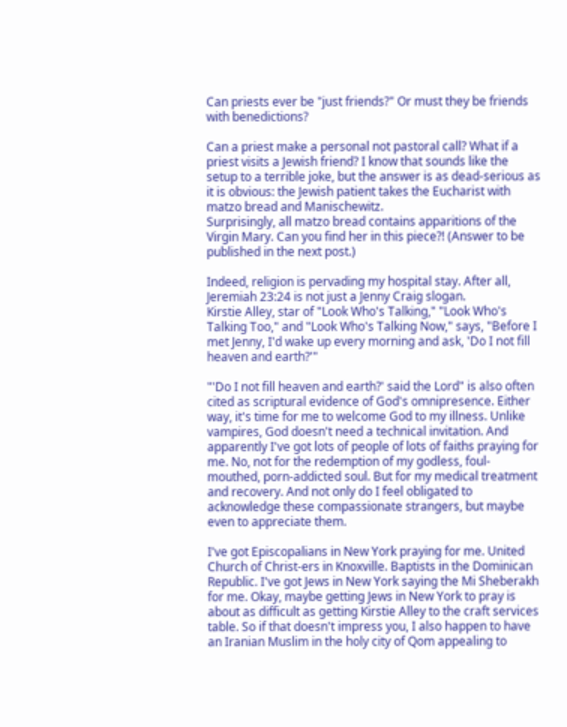Can priests ever be "just friends?" Or must they be friends with benedictions?

Can a priest make a personal not pastoral call? What if a priest visits a Jewish friend? I know that sounds like the setup to a terrible joke, but the answer is as dead-serious as it is obvious: the Jewish patient takes the Eucharist with matzo bread and Manischewitz.
Surprisingly, all matzo bread contains apparitions of the Virgin Mary. Can you find her in this piece?! (Answer to be published in the next post.)

Indeed, religion is pervading my hospital stay. After all, Jeremiah 23:24 is not just a Jenny Craig slogan.
Kirstie Alley, star of "Look Who's Talking," "Look Who's Talking Too," and "Look Who's Talking Now," says, "Before I met Jenny, I'd wake up every morning and ask, 'Do I not fill heaven and earth?'"

"'Do I not fill heaven and earth?' said the Lord" is also often cited as scriptural evidence of God's omnipresence. Either way, it's time for me to welcome God to my illness. Unlike vampires, God doesn't need a technical invitation. And apparently I've got lots of people of lots of faiths praying for me. No, not for the redemption of my godless, foul-mouthed, porn-addicted soul. But for my medical treatment and recovery. And not only do I feel obligated to acknowledge these compassionate strangers, but maybe even to appreciate them.

I've got Episcopalians in New York praying for me. United Church of Christ-ers in Knoxville. Baptists in the Dominican Republic. I've got Jews in New York saying the Mi Sheberakh for me. Okay, maybe getting Jews in New York to pray is about as difficult as getting Kirstie Alley to the craft services table. So if that doesn't impress you, I also happen to have an Iranian Muslim in the holy city of Qom appealing to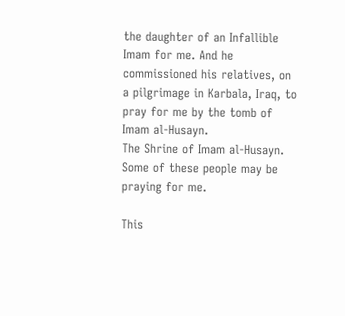the daughter of an Infallible Imam for me. And he commissioned his relatives, on a pilgrimage in Karbala, Iraq, to pray for me by the tomb of Imam al-Husayn.
The Shrine of Imam al-Husayn. Some of these people may be praying for me.

This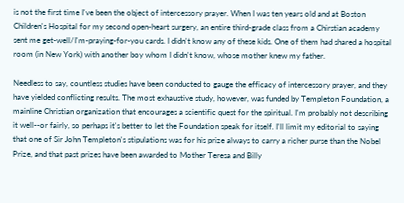is not the first time I've been the object of intercessory prayer. When I was ten years old and at Boston Children's Hospital for my second open-heart surgery, an entire third-grade class from a Chirstian academy sent me get-well/I'm-praying-for-you cards. I didn't know any of these kids. One of them had shared a hospital room (in New York) with another boy whom I didn't know, whose mother knew my father.

Needless to say, countless studies have been conducted to gauge the efficacy of intercessory prayer, and they have yielded conflicting results. The most exhaustive study, however, was funded by Templeton Foundation, a mainline Christian organization that encourages a scientific quest for the spiritual. I'm probably not describing it well--or fairly, so perhaps it's better to let the Foundation speak for itself. I'll limit my editorial to saying that one of Sir John Templeton's stipulations was for his prize always to carry a richer purse than the Nobel Prize, and that past prizes have been awarded to Mother Teresa and Billy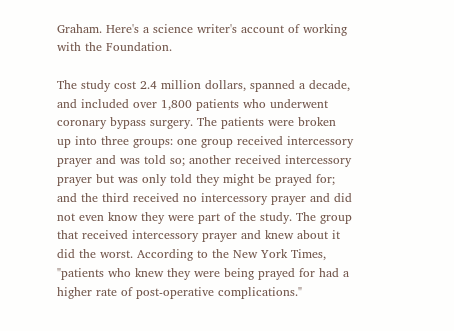Graham. Here's a science writer's account of working with the Foundation.

The study cost 2.4 million dollars, spanned a decade, and included over 1,800 patients who underwent coronary bypass surgery. The patients were broken up into three groups: one group received intercessory prayer and was told so; another received intercessory prayer but was only told they might be prayed for; and the third received no intercessory prayer and did not even know they were part of the study. The group that received intercessory prayer and knew about it did the worst. According to the New York Times, "patients who knew they were being prayed for had a higher rate of post-operative complications."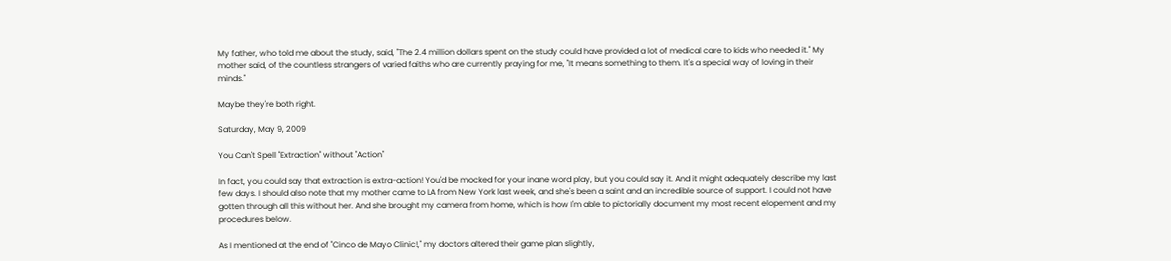My father, who told me about the study, said, "The 2.4 million dollars spent on the study could have provided a lot of medical care to kids who needed it." My mother said, of the countless strangers of varied faiths who are currently praying for me, "It means something to them. It's a special way of loving in their minds."

Maybe they're both right.

Saturday, May 9, 2009

You Can't Spell "Extraction" without "Action"

In fact, you could say that extraction is extra-action! You'd be mocked for your inane word play, but you could say it. And it might adequately describe my last few days. I should also note that my mother came to LA from New York last week, and she's been a saint and an incredible source of support. I could not have gotten through all this without her. And she brought my camera from home, which is how I'm able to pictorially document my most recent elopement and my procedures below.

As I mentioned at the end of "Cinco de Mayo Clinic!," my doctors altered their game plan slightly,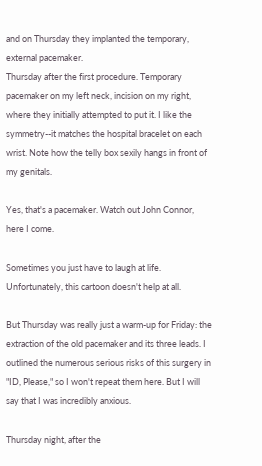and on Thursday they implanted the temporary, external pacemaker.
Thursday after the first procedure. Temporary pacemaker on my left neck, incision on my right, where they initially attempted to put it. I like the symmetry--it matches the hospital bracelet on each wrist. Note how the telly box sexily hangs in front of my genitals.

Yes, that's a pacemaker. Watch out John Connor, here I come.

Sometimes you just have to laugh at life. Unfortunately, this cartoon doesn't help at all.

But Thursday was really just a warm-up for Friday: the extraction of the old pacemaker and its three leads. I outlined the numerous serious risks of this surgery in "ID, Please," so I won't repeat them here. But I will say that I was incredibly anxious.

Thursday night, after the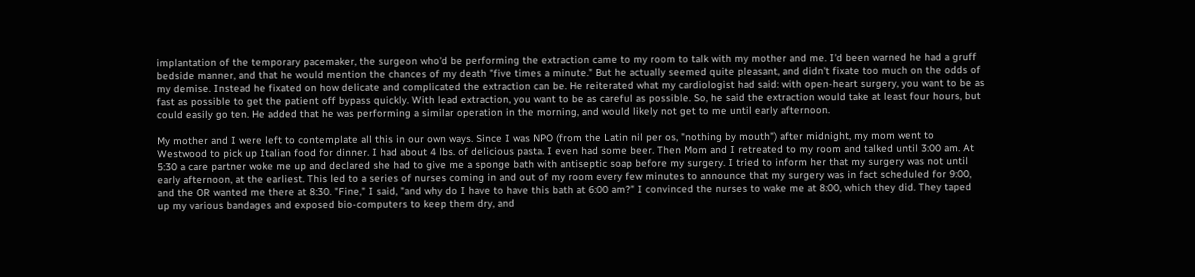implantation of the temporary pacemaker, the surgeon who'd be performing the extraction came to my room to talk with my mother and me. I'd been warned he had a gruff bedside manner, and that he would mention the chances of my death "five times a minute." But he actually seemed quite pleasant, and didn't fixate too much on the odds of my demise. Instead he fixated on how delicate and complicated the extraction can be. He reiterated what my cardiologist had said: with open-heart surgery, you want to be as fast as possible to get the patient off bypass quickly. With lead extraction, you want to be as careful as possible. So, he said the extraction would take at least four hours, but could easily go ten. He added that he was performing a similar operation in the morning, and would likely not get to me until early afternoon.

My mother and I were left to contemplate all this in our own ways. Since I was NPO (from the Latin nil per os, "nothing by mouth") after midnight, my mom went to Westwood to pick up Italian food for dinner. I had about 4 lbs. of delicious pasta. I even had some beer. Then Mom and I retreated to my room and talked until 3:00 am. At 5:30 a care partner woke me up and declared she had to give me a sponge bath with antiseptic soap before my surgery. I tried to inform her that my surgery was not until early afternoon, at the earliest. This led to a series of nurses coming in and out of my room every few minutes to announce that my surgery was in fact scheduled for 9:00, and the OR wanted me there at 8:30. "Fine," I said, "and why do I have to have this bath at 6:00 am?" I convinced the nurses to wake me at 8:00, which they did. They taped up my various bandages and exposed bio-computers to keep them dry, and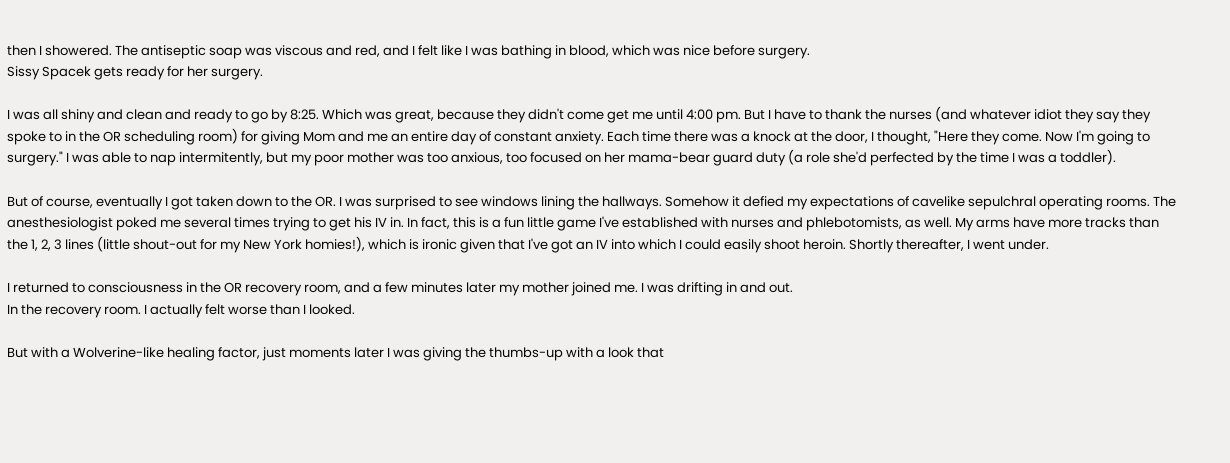then I showered. The antiseptic soap was viscous and red, and I felt like I was bathing in blood, which was nice before surgery.
Sissy Spacek gets ready for her surgery.

I was all shiny and clean and ready to go by 8:25. Which was great, because they didn't come get me until 4:00 pm. But I have to thank the nurses (and whatever idiot they say they spoke to in the OR scheduling room) for giving Mom and me an entire day of constant anxiety. Each time there was a knock at the door, I thought, "Here they come. Now I'm going to surgery." I was able to nap intermitently, but my poor mother was too anxious, too focused on her mama-bear guard duty (a role she'd perfected by the time I was a toddler).

But of course, eventually I got taken down to the OR. I was surprised to see windows lining the hallways. Somehow it defied my expectations of cavelike sepulchral operating rooms. The anesthesiologist poked me several times trying to get his IV in. In fact, this is a fun little game I've established with nurses and phlebotomists, as well. My arms have more tracks than the 1, 2, 3 lines (little shout-out for my New York homies!), which is ironic given that I've got an IV into which I could easily shoot heroin. Shortly thereafter, I went under.

I returned to consciousness in the OR recovery room, and a few minutes later my mother joined me. I was drifting in and out.
In the recovery room. I actually felt worse than I looked.

But with a Wolverine-like healing factor, just moments later I was giving the thumbs-up with a look that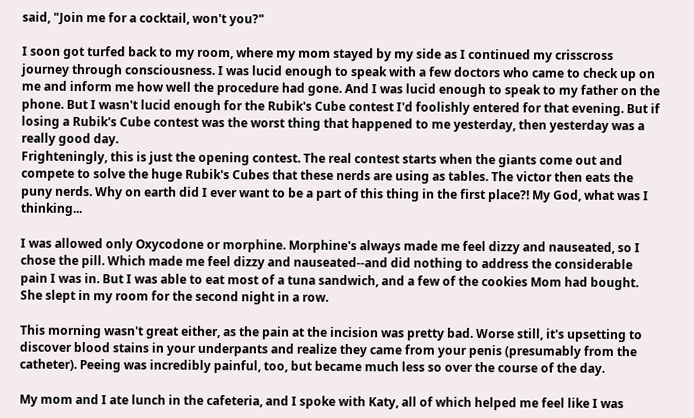said, "Join me for a cocktail, won't you?"

I soon got turfed back to my room, where my mom stayed by my side as I continued my crisscross journey through consciousness. I was lucid enough to speak with a few doctors who came to check up on me and inform me how well the procedure had gone. And I was lucid enough to speak to my father on the phone. But I wasn't lucid enough for the Rubik's Cube contest I'd foolishly entered for that evening. But if losing a Rubik's Cube contest was the worst thing that happened to me yesterday, then yesterday was a really good day.
Frighteningly, this is just the opening contest. The real contest starts when the giants come out and compete to solve the huge Rubik's Cubes that these nerds are using as tables. The victor then eats the puny nerds. Why on earth did I ever want to be a part of this thing in the first place?! My God, what was I thinking...

I was allowed only Oxycodone or morphine. Morphine's always made me feel dizzy and nauseated, so I chose the pill. Which made me feel dizzy and nauseated--and did nothing to address the considerable pain I was in. But I was able to eat most of a tuna sandwich, and a few of the cookies Mom had bought. She slept in my room for the second night in a row.

This morning wasn't great either, as the pain at the incision was pretty bad. Worse still, it's upsetting to discover blood stains in your underpants and realize they came from your penis (presumably from the catheter). Peeing was incredibly painful, too, but became much less so over the course of the day.

My mom and I ate lunch in the cafeteria, and I spoke with Katy, all of which helped me feel like I was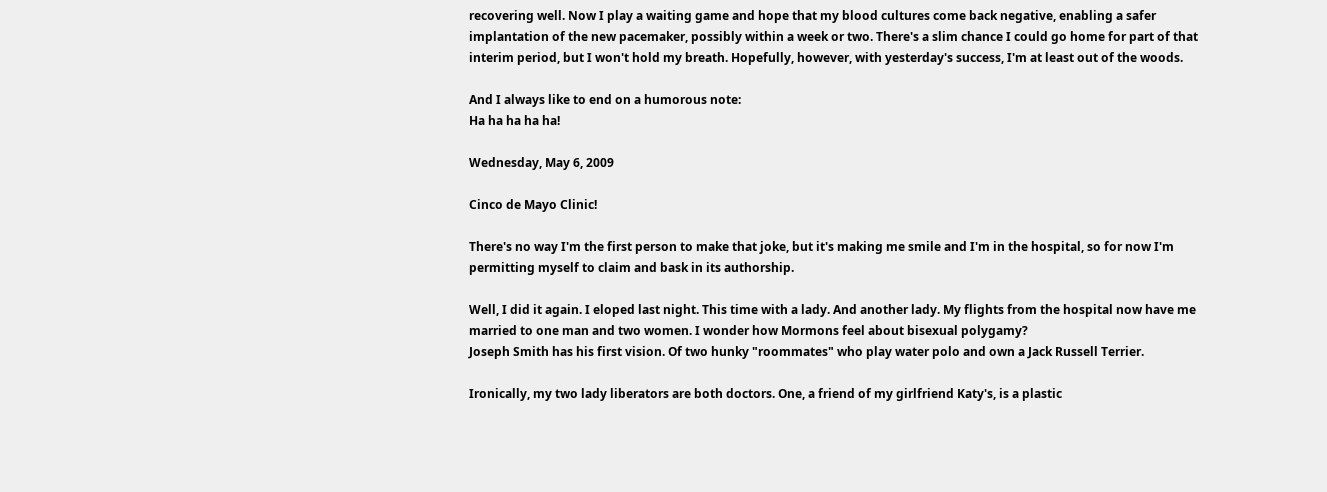recovering well. Now I play a waiting game and hope that my blood cultures come back negative, enabling a safer implantation of the new pacemaker, possibly within a week or two. There's a slim chance I could go home for part of that interim period, but I won't hold my breath. Hopefully, however, with yesterday's success, I'm at least out of the woods.

And I always like to end on a humorous note:
Ha ha ha ha ha!

Wednesday, May 6, 2009

Cinco de Mayo Clinic!

There's no way I'm the first person to make that joke, but it's making me smile and I'm in the hospital, so for now I'm permitting myself to claim and bask in its authorship.

Well, I did it again. I eloped last night. This time with a lady. And another lady. My flights from the hospital now have me married to one man and two women. I wonder how Mormons feel about bisexual polygamy?
Joseph Smith has his first vision. Of two hunky "roommates" who play water polo and own a Jack Russell Terrier.

Ironically, my two lady liberators are both doctors. One, a friend of my girlfriend Katy's, is a plastic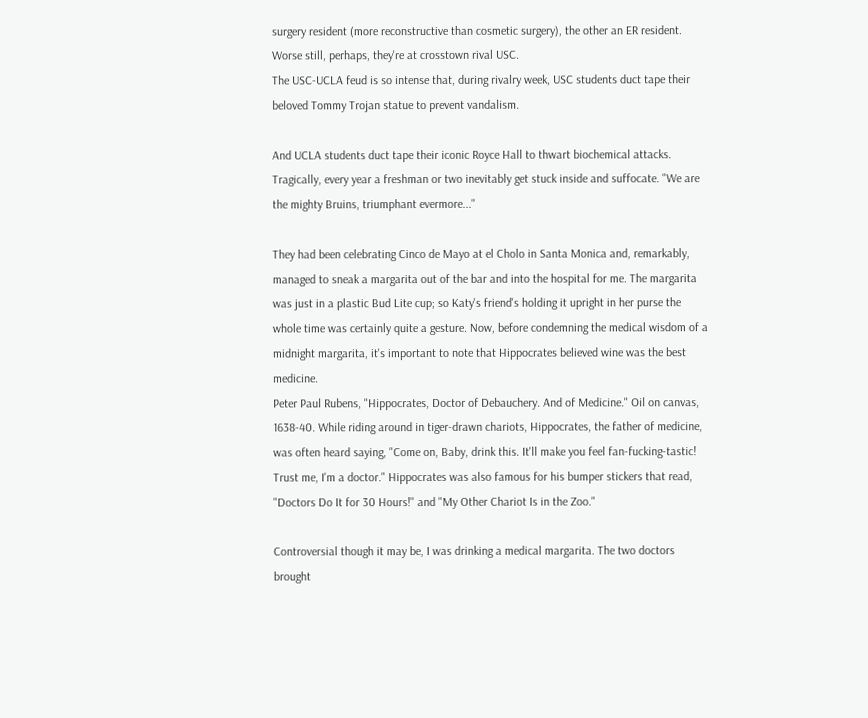surgery resident (more reconstructive than cosmetic surgery), the other an ER resident. Worse still, perhaps, they're at crosstown rival USC.
The USC-UCLA feud is so intense that, during rivalry week, USC students duct tape their beloved Tommy Trojan statue to prevent vandalism.

And UCLA students duct tape their iconic Royce Hall to thwart biochemical attacks. Tragically, every year a freshman or two inevitably get stuck inside and suffocate. "We are the mighty Bruins, triumphant evermore..."

They had been celebrating Cinco de Mayo at el Cholo in Santa Monica and, remarkably, managed to sneak a margarita out of the bar and into the hospital for me. The margarita was just in a plastic Bud Lite cup; so Katy's friend's holding it upright in her purse the whole time was certainly quite a gesture. Now, before condemning the medical wisdom of a midnight margarita, it's important to note that Hippocrates believed wine was the best medicine.
Peter Paul Rubens, "Hippocrates, Doctor of Debauchery. And of Medicine." Oil on canvas, 1638-40. While riding around in tiger-drawn chariots, Hippocrates, the father of medicine, was often heard saying, "Come on, Baby, drink this. It'll make you feel fan-fucking-tastic! Trust me, I'm a doctor." Hippocrates was also famous for his bumper stickers that read, "Doctors Do It for 30 Hours!" and "My Other Chariot Is in the Zoo."

Controversial though it may be, I was drinking a medical margarita. The two doctors brought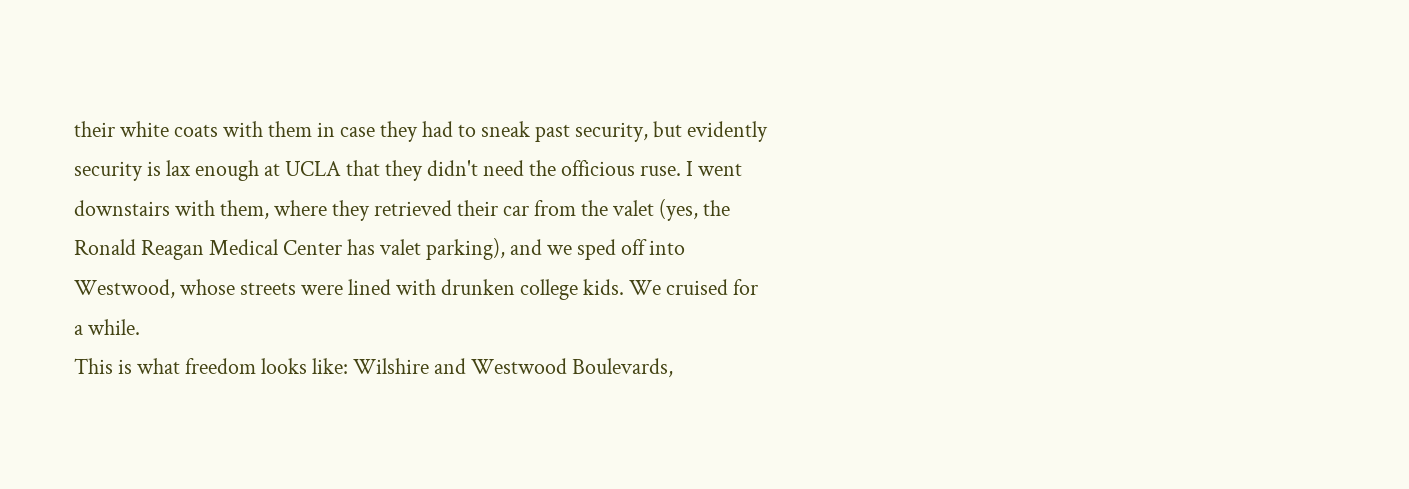their white coats with them in case they had to sneak past security, but evidently security is lax enough at UCLA that they didn't need the officious ruse. I went downstairs with them, where they retrieved their car from the valet (yes, the Ronald Reagan Medical Center has valet parking), and we sped off into Westwood, whose streets were lined with drunken college kids. We cruised for a while.
This is what freedom looks like: Wilshire and Westwood Boulevards,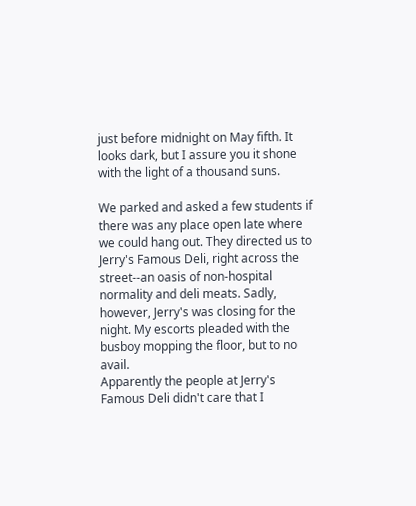just before midnight on May fifth. It looks dark, but I assure you it shone with the light of a thousand suns.

We parked and asked a few students if there was any place open late where we could hang out. They directed us to Jerry's Famous Deli, right across the street--an oasis of non-hospital normality and deli meats. Sadly, however, Jerry's was closing for the night. My escorts pleaded with the busboy mopping the floor, but to no avail.
Apparently the people at Jerry's Famous Deli didn't care that I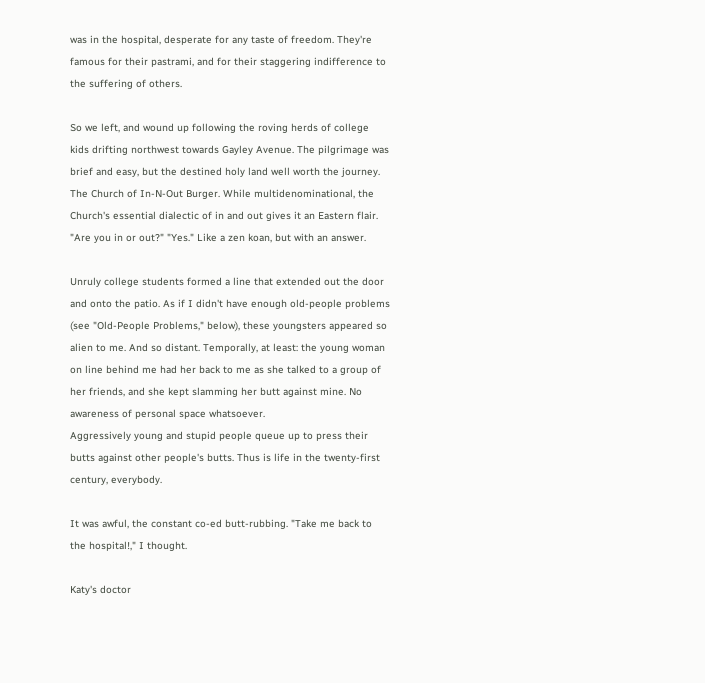was in the hospital, desperate for any taste of freedom. They're famous for their pastrami, and for their staggering indifference to the suffering of others.

So we left, and wound up following the roving herds of college kids drifting northwest towards Gayley Avenue. The pilgrimage was brief and easy, but the destined holy land well worth the journey.
The Church of In-N-Out Burger. While multidenominational, the Church's essential dialectic of in and out gives it an Eastern flair. "Are you in or out?" "Yes." Like a zen koan, but with an answer.

Unruly college students formed a line that extended out the door and onto the patio. As if I didn't have enough old-people problems (see "Old-People Problems," below), these youngsters appeared so alien to me. And so distant. Temporally, at least: the young woman on line behind me had her back to me as she talked to a group of her friends, and she kept slamming her butt against mine. No awareness of personal space whatsoever.
Aggressively young and stupid people queue up to press their butts against other people's butts. Thus is life in the twenty-first century, everybody.

It was awful, the constant co-ed butt-rubbing. "Take me back to the hospital!," I thought.

Katy's doctor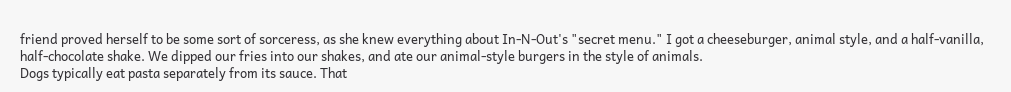friend proved herself to be some sort of sorceress, as she knew everything about In-N-Out's "secret menu." I got a cheeseburger, animal style, and a half-vanilla, half-chocolate shake. We dipped our fries into our shakes, and ate our animal-style burgers in the style of animals.
Dogs typically eat pasta separately from its sauce. That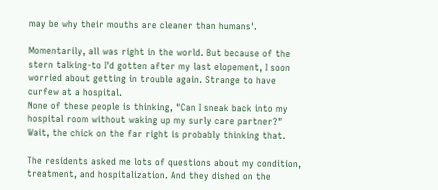may be why their mouths are cleaner than humans'.

Momentarily, all was right in the world. But because of the stern talking-to I'd gotten after my last elopement, I soon worried about getting in trouble again. Strange to have curfew at a hospital.
None of these people is thinking, "Can I sneak back into my hospital room without waking up my surly care partner?" Wait, the chick on the far right is probably thinking that.

The residents asked me lots of questions about my condition, treatment, and hospitalization. And they dished on the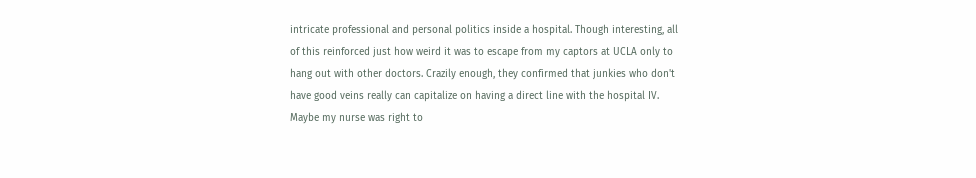intricate professional and personal politics inside a hospital. Though interesting, all of this reinforced just how weird it was to escape from my captors at UCLA only to hang out with other doctors. Crazily enough, they confirmed that junkies who don't have good veins really can capitalize on having a direct line with the hospital IV. Maybe my nurse was right to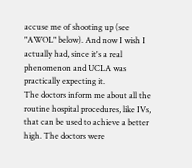accuse me of shooting up (see "AWOL" below). And now I wish I actually had, since it's a real phenomenon and UCLA was practically expecting it.
The doctors inform me about all the routine hospital procedures, like IVs, that can be used to achieve a better high. The doctors were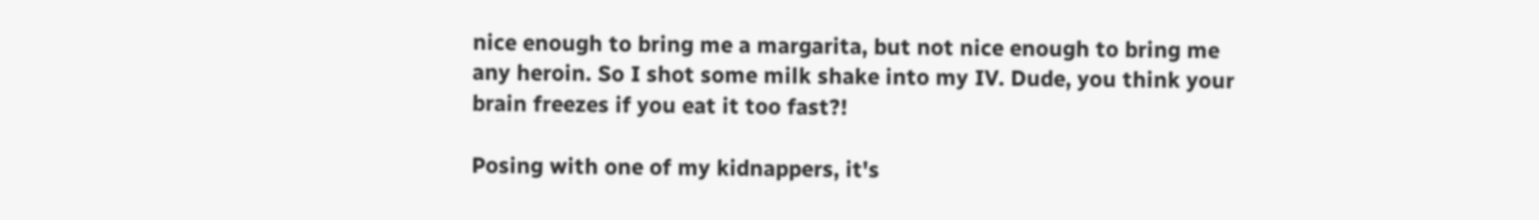nice enough to bring me a margarita, but not nice enough to bring me any heroin. So I shot some milk shake into my IV. Dude, you think your brain freezes if you eat it too fast?!

Posing with one of my kidnappers, it's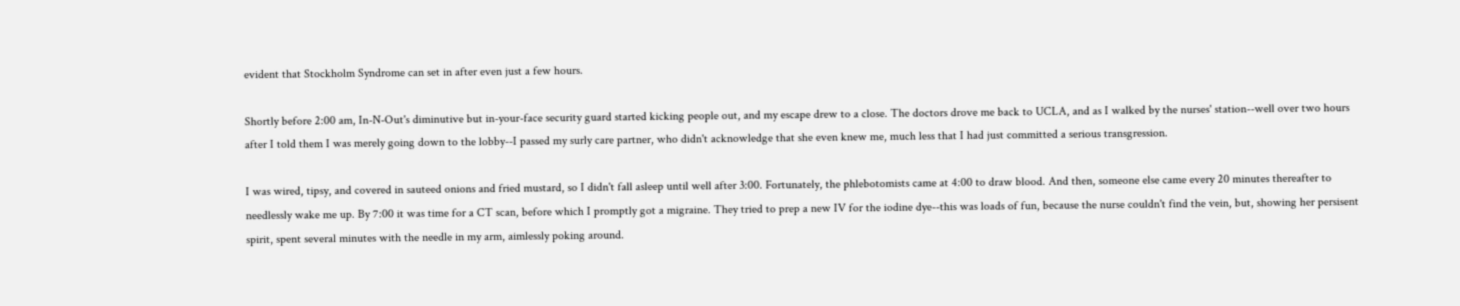evident that Stockholm Syndrome can set in after even just a few hours.

Shortly before 2:00 am, In-N-Out's diminutive but in-your-face security guard started kicking people out, and my escape drew to a close. The doctors drove me back to UCLA, and as I walked by the nurses' station--well over two hours after I told them I was merely going down to the lobby--I passed my surly care partner, who didn't acknowledge that she even knew me, much less that I had just committed a serious transgression.

I was wired, tipsy, and covered in sauteed onions and fried mustard, so I didn't fall asleep until well after 3:00. Fortunately, the phlebotomists came at 4:00 to draw blood. And then, someone else came every 20 minutes thereafter to needlessly wake me up. By 7:00 it was time for a CT scan, before which I promptly got a migraine. They tried to prep a new IV for the iodine dye--this was loads of fun, because the nurse couldn't find the vein, but, showing her persisent spirit, spent several minutes with the needle in my arm, aimlessly poking around.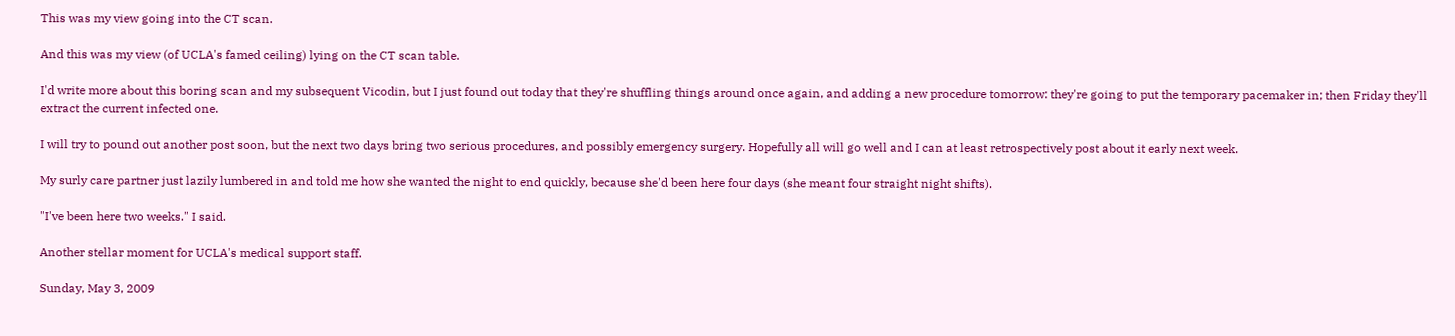This was my view going into the CT scan.

And this was my view (of UCLA's famed ceiling) lying on the CT scan table.

I'd write more about this boring scan and my subsequent Vicodin, but I just found out today that they're shuffling things around once again, and adding a new procedure tomorrow: they're going to put the temporary pacemaker in; then Friday they'll extract the current infected one.

I will try to pound out another post soon, but the next two days bring two serious procedures, and possibly emergency surgery. Hopefully all will go well and I can at least retrospectively post about it early next week.

My surly care partner just lazily lumbered in and told me how she wanted the night to end quickly, because she'd been here four days (she meant four straight night shifts).

"I've been here two weeks." I said.

Another stellar moment for UCLA's medical support staff.

Sunday, May 3, 2009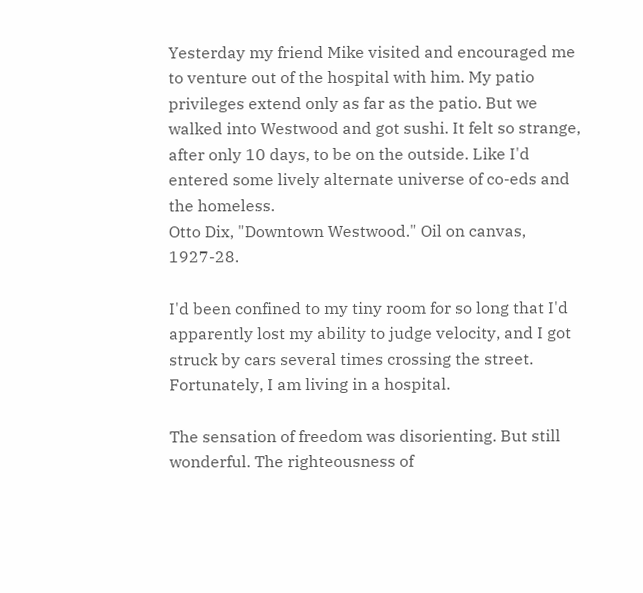Yesterday my friend Mike visited and encouraged me to venture out of the hospital with him. My patio privileges extend only as far as the patio. But we walked into Westwood and got sushi. It felt so strange, after only 10 days, to be on the outside. Like I'd entered some lively alternate universe of co-eds and the homeless.
Otto Dix, "Downtown Westwood." Oil on canvas, 1927-28.

I'd been confined to my tiny room for so long that I'd apparently lost my ability to judge velocity, and I got struck by cars several times crossing the street. Fortunately, I am living in a hospital.

The sensation of freedom was disorienting. But still wonderful. The righteousness of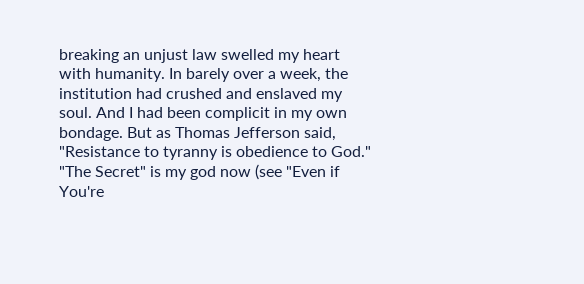breaking an unjust law swelled my heart with humanity. In barely over a week, the institution had crushed and enslaved my soul. And I had been complicit in my own bondage. But as Thomas Jefferson said, "Resistance to tyranny is obedience to God." "The Secret" is my god now (see "Even if You're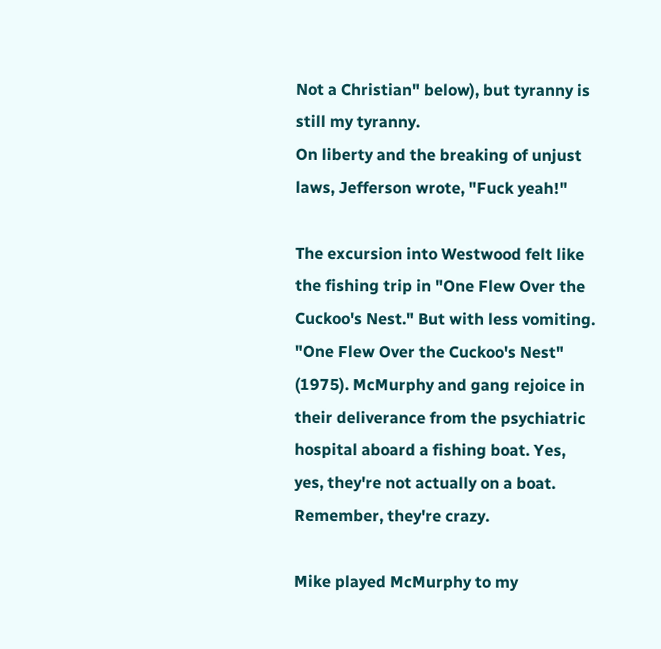Not a Christian" below), but tyranny is still my tyranny.
On liberty and the breaking of unjust laws, Jefferson wrote, "Fuck yeah!"

The excursion into Westwood felt like the fishing trip in "One Flew Over the Cuckoo's Nest." But with less vomiting.
"One Flew Over the Cuckoo's Nest" (1975). McMurphy and gang rejoice in their deliverance from the psychiatric hospital aboard a fishing boat. Yes, yes, they're not actually on a boat. Remember, they're crazy.

Mike played McMurphy to my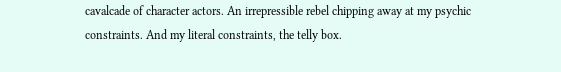cavalcade of character actors. An irrepressible rebel chipping away at my psychic constraints. And my literal constraints, the telly box.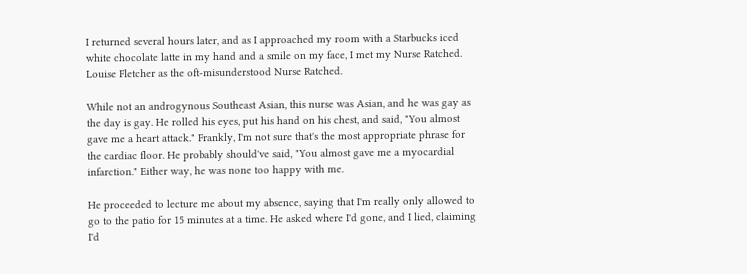I returned several hours later, and as I approached my room with a Starbucks iced white chocolate latte in my hand and a smile on my face, I met my Nurse Ratched.
Louise Fletcher as the oft-misunderstood Nurse Ratched.

While not an androgynous Southeast Asian, this nurse was Asian, and he was gay as the day is gay. He rolled his eyes, put his hand on his chest, and said, "You almost gave me a heart attack." Frankly, I'm not sure that's the most appropriate phrase for the cardiac floor. He probably should've said, "You almost gave me a myocardial infarction." Either way, he was none too happy with me.

He proceeded to lecture me about my absence, saying that I'm really only allowed to go to the patio for 15 minutes at a time. He asked where I'd gone, and I lied, claiming I'd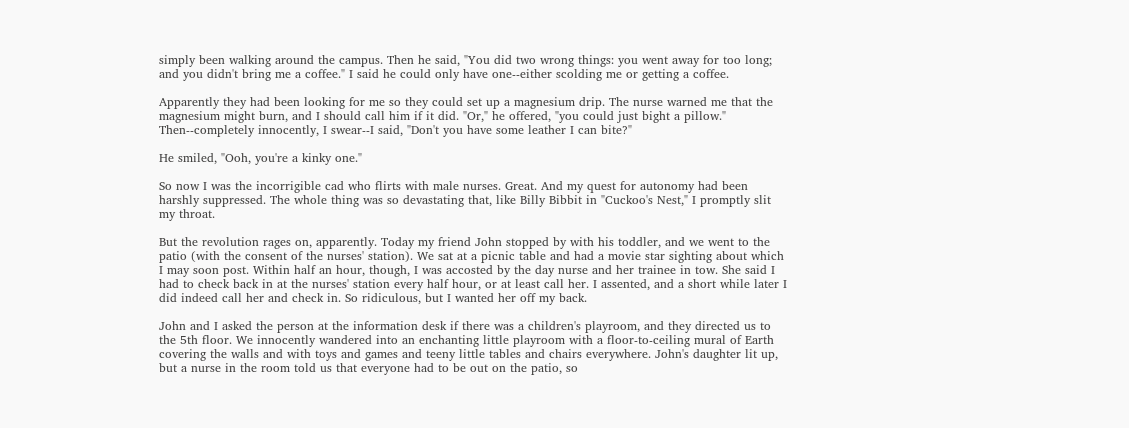simply been walking around the campus. Then he said, "You did two wrong things: you went away for too long; and you didn't bring me a coffee." I said he could only have one--either scolding me or getting a coffee.

Apparently they had been looking for me so they could set up a magnesium drip. The nurse warned me that the magnesium might burn, and I should call him if it did. "Or," he offered, "you could just bight a pillow." Then--completely innocently, I swear--I said, "Don't you have some leather I can bite?"

He smiled, "Ooh, you're a kinky one."

So now I was the incorrigible cad who flirts with male nurses. Great. And my quest for autonomy had been harshly suppressed. The whole thing was so devastating that, like Billy Bibbit in "Cuckoo's Nest," I promptly slit my throat.

But the revolution rages on, apparently. Today my friend John stopped by with his toddler, and we went to the patio (with the consent of the nurses' station). We sat at a picnic table and had a movie star sighting about which I may soon post. Within half an hour, though, I was accosted by the day nurse and her trainee in tow. She said I had to check back in at the nurses' station every half hour, or at least call her. I assented, and a short while later I did indeed call her and check in. So ridiculous, but I wanted her off my back.

John and I asked the person at the information desk if there was a children's playroom, and they directed us to the 5th floor. We innocently wandered into an enchanting little playroom with a floor-to-ceiling mural of Earth covering the walls and with toys and games and teeny little tables and chairs everywhere. John's daughter lit up, but a nurse in the room told us that everyone had to be out on the patio, so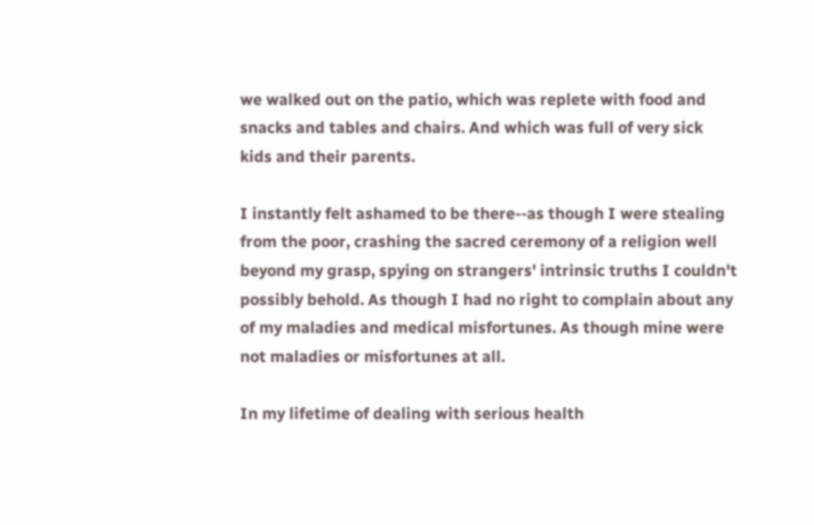we walked out on the patio, which was replete with food and snacks and tables and chairs. And which was full of very sick kids and their parents.

I instantly felt ashamed to be there--as though I were stealing from the poor, crashing the sacred ceremony of a religion well beyond my grasp, spying on strangers' intrinsic truths I couldn't possibly behold. As though I had no right to complain about any of my maladies and medical misfortunes. As though mine were not maladies or misfortunes at all.

In my lifetime of dealing with serious health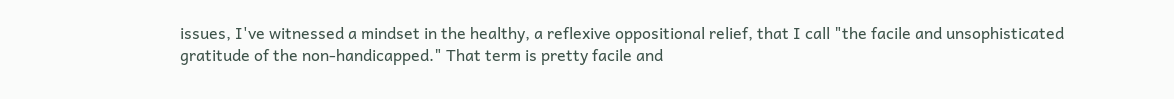issues, I've witnessed a mindset in the healthy, a reflexive oppositional relief, that I call "the facile and unsophisticated gratitude of the non-handicapped." That term is pretty facile and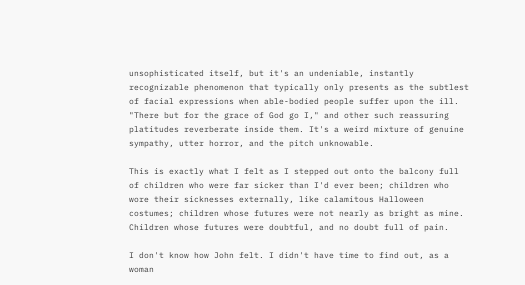unsophisticated itself, but it's an undeniable, instantly recognizable phenomenon that typically only presents as the subtlest of facial expressions when able-bodied people suffer upon the ill. "There but for the grace of God go I," and other such reassuring platitudes reverberate inside them. It's a weird mixture of genuine sympathy, utter horror, and the pitch unknowable.

This is exactly what I felt as I stepped out onto the balcony full of children who were far sicker than I'd ever been; children who wore their sicknesses externally, like calamitous Halloween costumes; children whose futures were not nearly as bright as mine. Children whose futures were doubtful, and no doubt full of pain.

I don't know how John felt. I didn't have time to find out, as a woman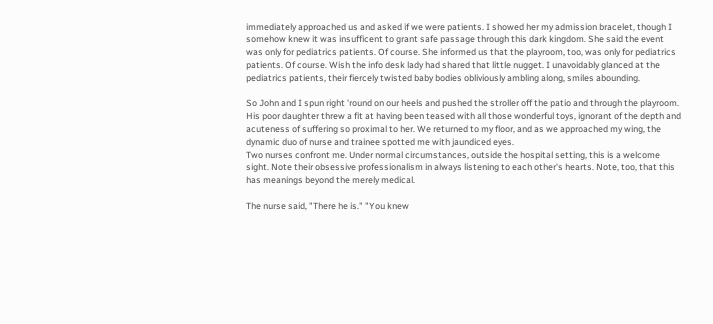immediately approached us and asked if we were patients. I showed her my admission bracelet, though I somehow knew it was insufficent to grant safe passage through this dark kingdom. She said the event was only for pediatrics patients. Of course. She informed us that the playroom, too, was only for pediatrics patients. Of course. Wish the info desk lady had shared that little nugget. I unavoidably glanced at the pediatrics patients, their fiercely twisted baby bodies obliviously ambling along, smiles abounding.

So John and I spun right 'round on our heels and pushed the stroller off the patio and through the playroom. His poor daughter threw a fit at having been teased with all those wonderful toys, ignorant of the depth and acuteness of suffering so proximal to her. We returned to my floor, and as we approached my wing, the dynamic duo of nurse and trainee spotted me with jaundiced eyes.
Two nurses confront me. Under normal circumstances, outside the hospital setting, this is a welcome sight. Note their obsessive professionalism in always listening to each other's hearts. Note, too, that this has meanings beyond the merely medical.

The nurse said, "There he is." "You knew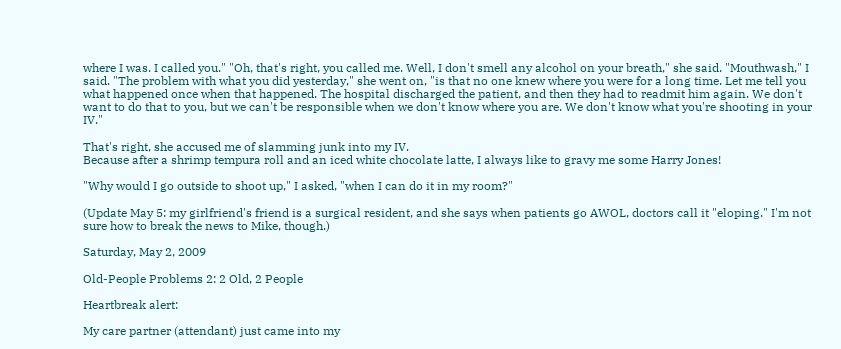where I was. I called you." "Oh, that's right, you called me. Well, I don't smell any alcohol on your breath," she said. "Mouthwash," I said. "The problem with what you did yesterday," she went on, "is that no one knew where you were for a long time. Let me tell you what happened once when that happened. The hospital discharged the patient, and then they had to readmit him again. We don't want to do that to you, but we can't be responsible when we don't know where you are. We don't know what you're shooting in your IV."

That's right, she accused me of slamming junk into my IV.
Because after a shrimp tempura roll and an iced white chocolate latte, I always like to gravy me some Harry Jones!

"Why would I go outside to shoot up," I asked, "when I can do it in my room?"

(Update May 5: my girlfriend's friend is a surgical resident, and she says when patients go AWOL, doctors call it "eloping." I'm not sure how to break the news to Mike, though.)

Saturday, May 2, 2009

Old-People Problems 2: 2 Old, 2 People

Heartbreak alert:

My care partner (attendant) just came into my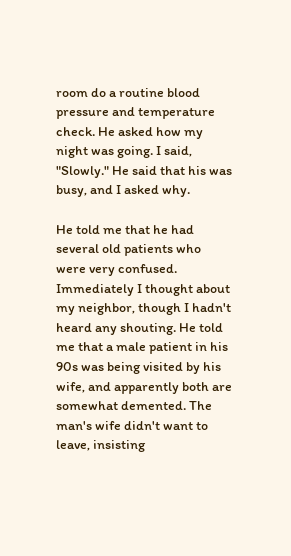room do a routine blood pressure and temperature check. He asked how my night was going. I said, "Slowly." He said that his was busy, and I asked why.

He told me that he had several old patients who were very confused. Immediately I thought about my neighbor, though I hadn't heard any shouting. He told me that a male patient in his 90s was being visited by his wife, and apparently both are somewhat demented. The man's wife didn't want to leave, insisting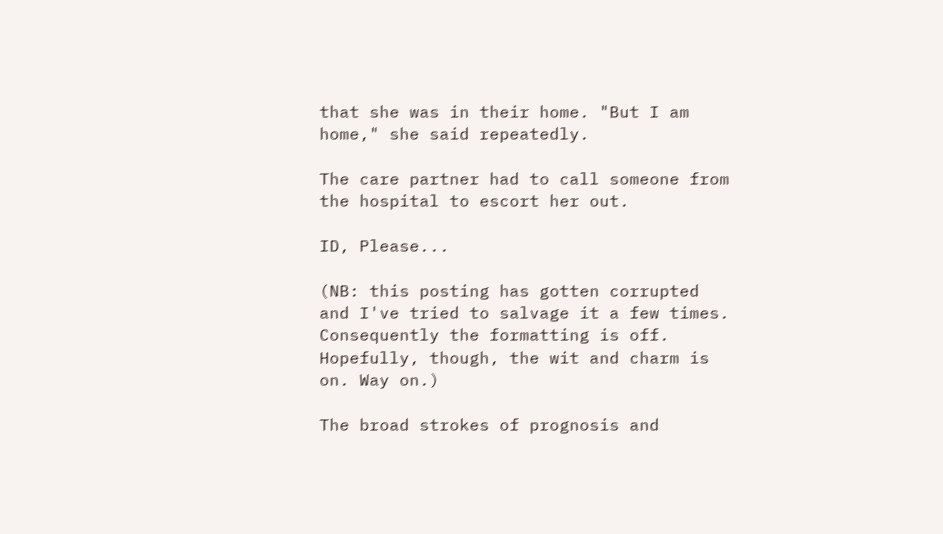that she was in their home. "But I am home," she said repeatedly.

The care partner had to call someone from the hospital to escort her out.

ID, Please...

(NB: this posting has gotten corrupted and I've tried to salvage it a few times. Consequently the formatting is off. Hopefully, though, the wit and charm is on. Way on.)

The broad strokes of prognosis and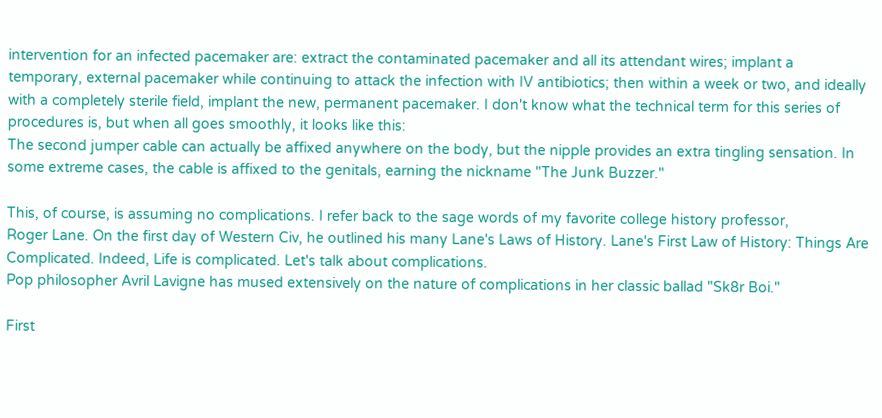intervention for an infected pacemaker are: extract the contaminated pacemaker and all its attendant wires; implant a temporary, external pacemaker while continuing to attack the infection with IV antibiotics; then within a week or two, and ideally with a completely sterile field, implant the new, permanent pacemaker. I don't know what the technical term for this series of procedures is, but when all goes smoothly, it looks like this:
The second jumper cable can actually be affixed anywhere on the body, but the nipple provides an extra tingling sensation. In some extreme cases, the cable is affixed to the genitals, earning the nickname "The Junk Buzzer."

This, of course, is assuming no complications. I refer back to the sage words of my favorite college history professor,
Roger Lane. On the first day of Western Civ, he outlined his many Lane's Laws of History. Lane's First Law of History: Things Are Complicated. Indeed, Life is complicated. Let's talk about complications.
Pop philosopher Avril Lavigne has mused extensively on the nature of complications in her classic ballad "Sk8r Boi."

First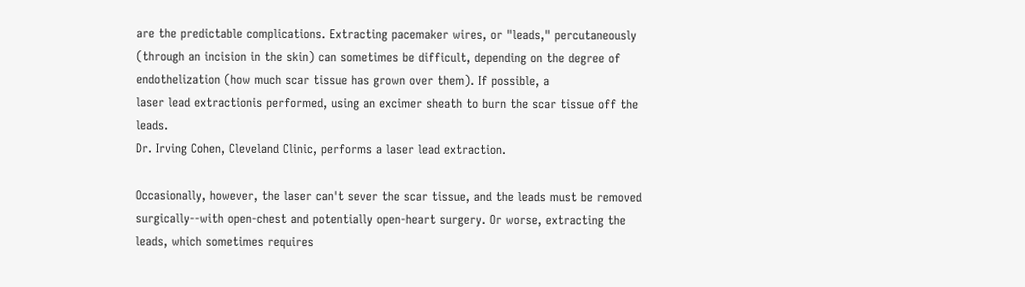are the predictable complications. Extracting pacemaker wires, or "leads," percutaneously (through an incision in the skin) can sometimes be difficult, depending on the degree of endothelization (how much scar tissue has grown over them). If possible, a
laser lead extractionis performed, using an excimer sheath to burn the scar tissue off the leads.
Dr. Irving Cohen, Cleveland Clinic, performs a laser lead extraction.

Occasionally, however, the laser can't sever the scar tissue, and the leads must be removed surgically--with open-chest and potentially open-heart surgery. Or worse, extracting the leads, which sometimes requires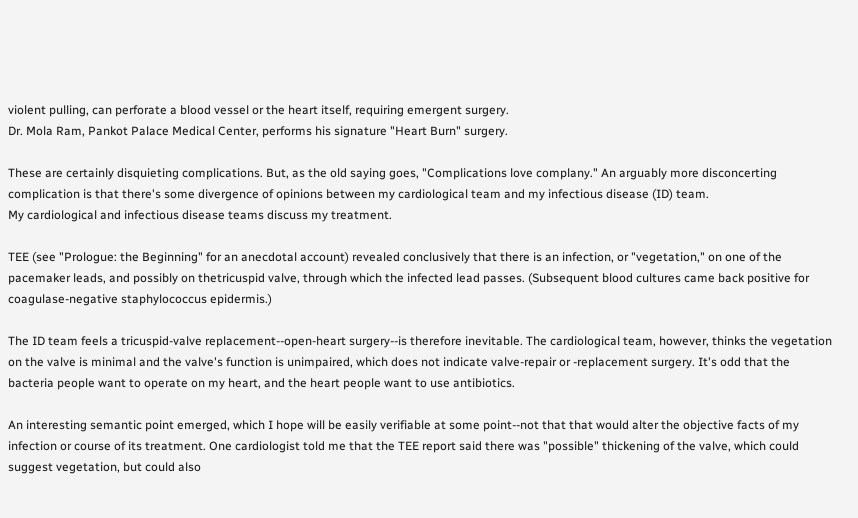violent pulling, can perforate a blood vessel or the heart itself, requiring emergent surgery.
Dr. Mola Ram, Pankot Palace Medical Center, performs his signature "Heart Burn" surgery.

These are certainly disquieting complications. But, as the old saying goes, "Complications love complany." An arguably more disconcerting complication is that there's some divergence of opinions between my cardiological team and my infectious disease (ID) team.
My cardiological and infectious disease teams discuss my treatment.

TEE (see "Prologue: the Beginning" for an anecdotal account) revealed conclusively that there is an infection, or "vegetation," on one of the pacemaker leads, and possibly on thetricuspid valve, through which the infected lead passes. (Subsequent blood cultures came back positive for coagulase-negative staphylococcus epidermis.)

The ID team feels a tricuspid-valve replacement--open-heart surgery--is therefore inevitable. The cardiological team, however, thinks the vegetation on the valve is minimal and the valve's function is unimpaired, which does not indicate valve-repair or -replacement surgery. It's odd that the bacteria people want to operate on my heart, and the heart people want to use antibiotics.

An interesting semantic point emerged, which I hope will be easily verifiable at some point--not that that would alter the objective facts of my infection or course of its treatment. One cardiologist told me that the TEE report said there was "possible" thickening of the valve, which could suggest vegetation, but could also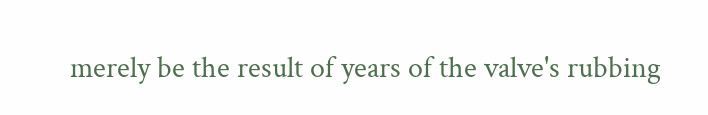merely be the result of years of the valve's rubbing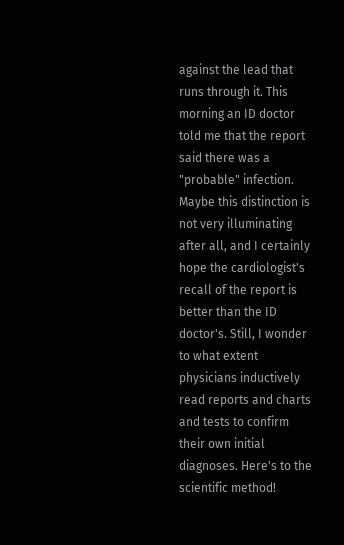against the lead that runs through it. This morning an ID doctor told me that the report said there was a "probable" infection. Maybe this distinction is not very illuminating after all, and I certainly hope the cardiologist's recall of the report is better than the ID doctor's. Still, I wonder to what extent physicians inductively read reports and charts and tests to confirm their own initial diagnoses. Here's to the scientific method!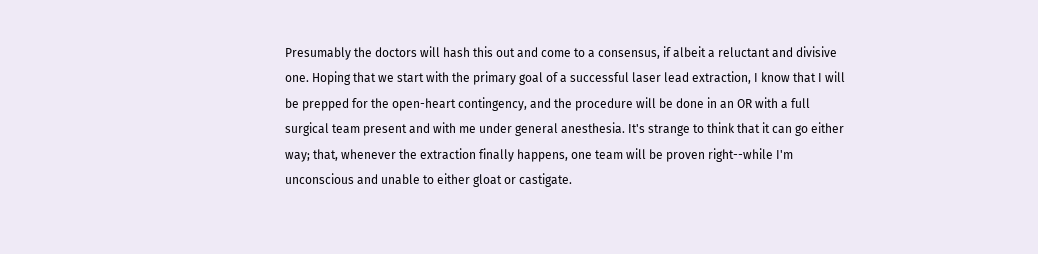Presumably the doctors will hash this out and come to a consensus, if albeit a reluctant and divisive one. Hoping that we start with the primary goal of a successful laser lead extraction, I know that I will be prepped for the open-heart contingency, and the procedure will be done in an OR with a full surgical team present and with me under general anesthesia. It's strange to think that it can go either way; that, whenever the extraction finally happens, one team will be proven right--while I'm unconscious and unable to either gloat or castigate.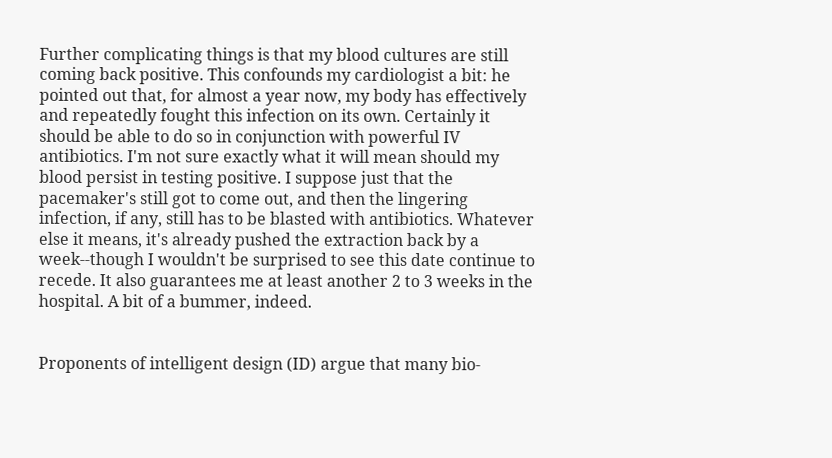Further complicating things is that my blood cultures are still coming back positive. This confounds my cardiologist a bit: he pointed out that, for almost a year now, my body has effectively and repeatedly fought this infection on its own. Certainly it should be able to do so in conjunction with powerful IV antibiotics. I'm not sure exactly what it will mean should my blood persist in testing positive. I suppose just that the pacemaker's still got to come out, and then the lingering infection, if any, still has to be blasted with antibiotics. Whatever else it means, it's already pushed the extraction back by a week--though I wouldn't be surprised to see this date continue to recede. It also guarantees me at least another 2 to 3 weeks in the hospital. A bit of a bummer, indeed.


Proponents of intelligent design (ID) argue that many bio-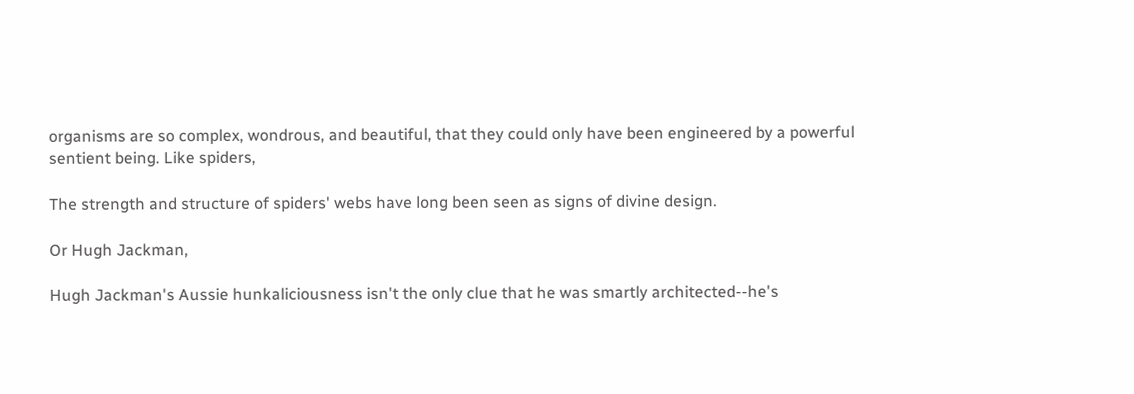organisms are so complex, wondrous, and beautiful, that they could only have been engineered by a powerful sentient being. Like spiders,

The strength and structure of spiders' webs have long been seen as signs of divine design.

Or Hugh Jackman,

Hugh Jackman's Aussie hunkaliciousness isn't the only clue that he was smartly architected--he's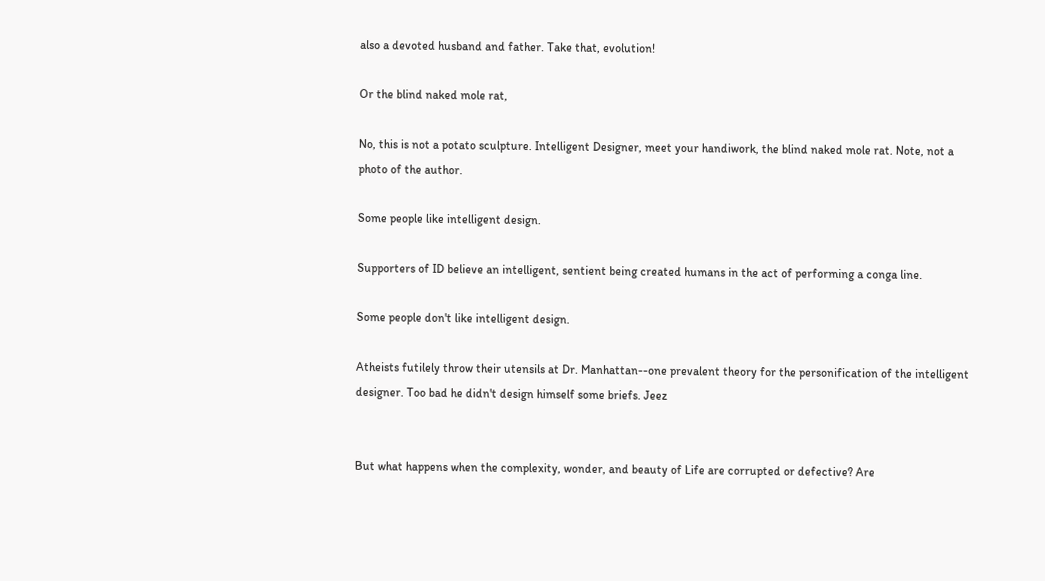also a devoted husband and father. Take that, evolution!

Or the blind naked mole rat,

No, this is not a potato sculpture. Intelligent Designer, meet your handiwork, the blind naked mole rat. Note, not a photo of the author.

Some people like intelligent design.

Supporters of ID believe an intelligent, sentient being created humans in the act of performing a conga line.

Some people don't like intelligent design.

Atheists futilely throw their utensils at Dr. Manhattan--one prevalent theory for the personification of the intelligent designer. Too bad he didn't design himself some briefs. Jeez


But what happens when the complexity, wonder, and beauty of Life are corrupted or defective? Are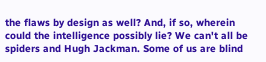the flaws by design as well? And, if so, wherein could the intelligence possibly lie? We can't all be spiders and Hugh Jackman. Some of us are blind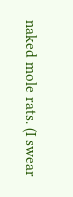naked mole rats. (I swear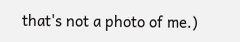that's not a photo of me.)